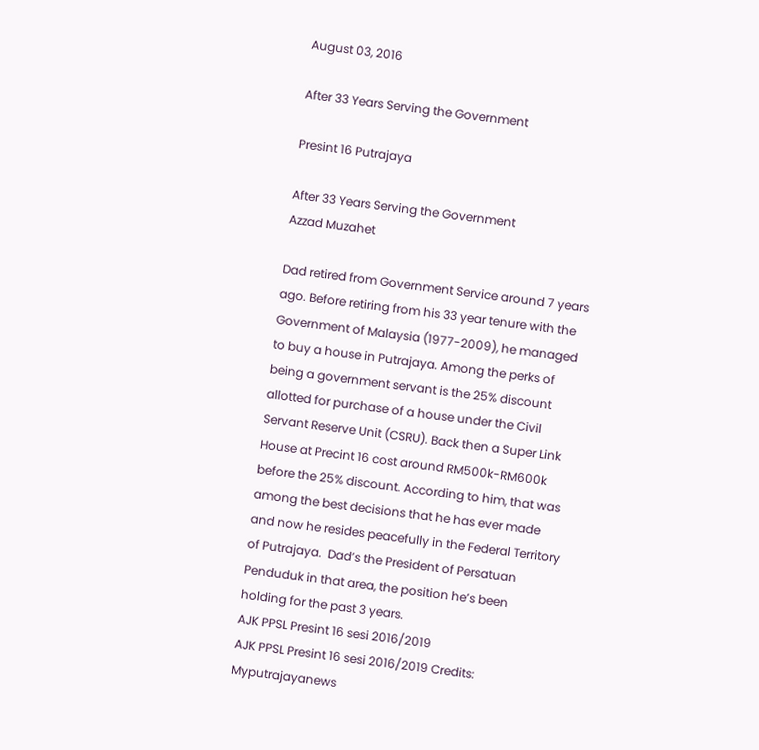August 03, 2016

After 33 Years Serving the Government

Presint 16 Putrajaya

After 33 Years Serving the Government
Azzad Muzahet

Dad retired from Government Service around 7 years ago. Before retiring from his 33 year tenure with the Government of Malaysia (1977-2009), he managed to buy a house in Putrajaya. Among the perks of being a government servant is the 25% discount allotted for purchase of a house under the Civil Servant Reserve Unit (CSRU). Back then a Super Link House at Precint 16 cost around RM500k-RM600k before the 25% discount. According to him, that was among the best decisions that he has ever made and now he resides peacefully in the Federal Territory of Putrajaya.  Dad’s the President of Persatuan Penduduk in that area, the position he’s been holding for the past 3 years.
AJK PPSL Presint 16 sesi 2016/2019
AJK PPSL Presint 16 sesi 2016/2019 Credits: Myputrajayanews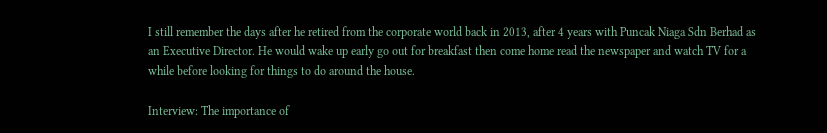I still remember the days after he retired from the corporate world back in 2013, after 4 years with Puncak Niaga Sdn Berhad as an Executive Director. He would wake up early go out for breakfast then come home read the newspaper and watch TV for a while before looking for things to do around the house.

Interview: The importance of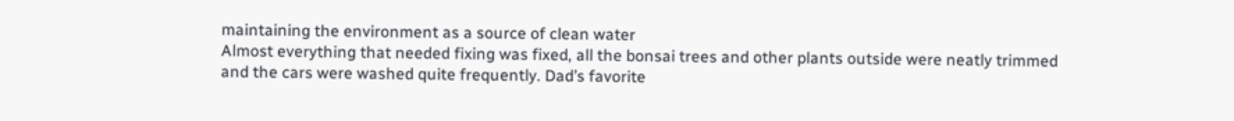maintaining the environment as a source of clean water
Almost everything that needed fixing was fixed, all the bonsai trees and other plants outside were neatly trimmed and the cars were washed quite frequently. Dad’s favorite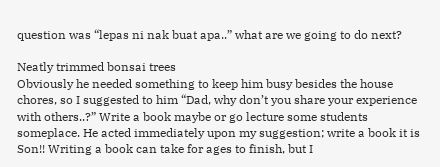question was “lepas ni nak buat apa..” what are we going to do next?

Neatly trimmed bonsai trees
Obviously he needed something to keep him busy besides the house chores, so I suggested to him “Dad, why don’t you share your experience with others..?” Write a book maybe or go lecture some students someplace. He acted immediately upon my suggestion; write a book it is Son!! Writing a book can take for ages to finish, but I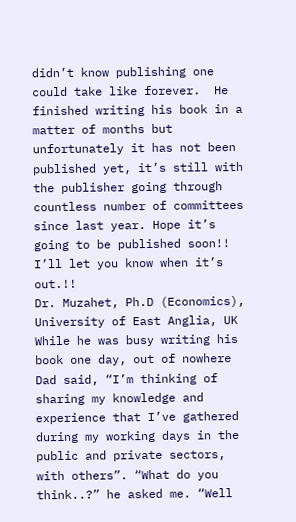didn’t know publishing one could take like forever.  He finished writing his book in a matter of months but unfortunately it has not been published yet, it’s still with the publisher going through countless number of committees since last year. Hope it’s going to be published soon!! I’ll let you know when it’s out.!!
Dr. Muzahet, Ph.D (Economics), University of East Anglia, UK
While he was busy writing his book one day, out of nowhere Dad said, “I’m thinking of sharing my knowledge and experience that I’ve gathered during my working days in the public and private sectors, with others”. “What do you think..?” he asked me. “Well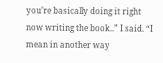you’re basically doing it right now writing the book..” I said. “I mean in another way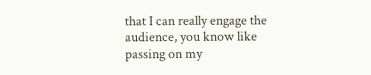that I can really engage the audience, you know like passing on my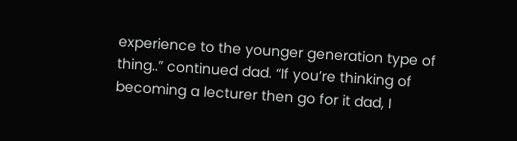experience to the younger generation type of thing..” continued dad. “If you’re thinking of becoming a lecturer then go for it dad, I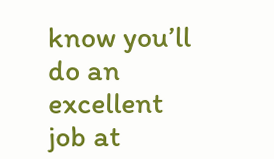know you’ll do an excellent job at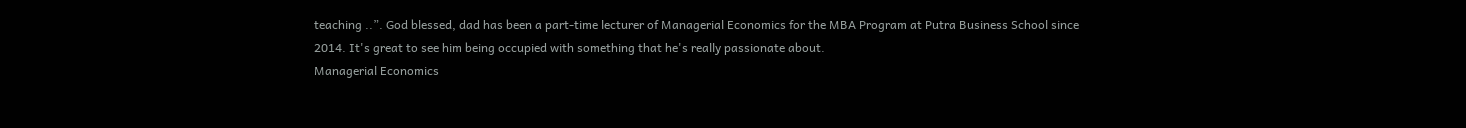teaching ..”. God blessed, dad has been a part-time lecturer of Managerial Economics for the MBA Program at Putra Business School since 2014. It's great to see him being occupied with something that he's really passionate about.
Managerial Economics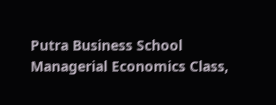Putra Business School
Managerial Economics Class,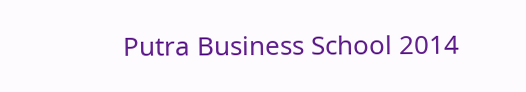Putra Business School 2014